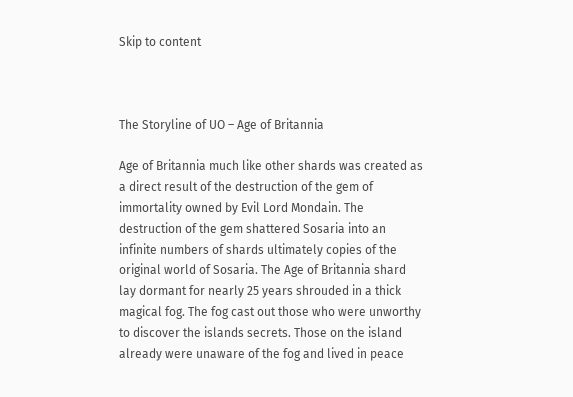Skip to content



The Storyline of UO – Age of Britannia

Age of Britannia much like other shards was created as a direct result of the destruction of the gem of immortality owned by Evil Lord Mondain. The destruction of the gem shattered Sosaria into an infinite numbers of shards ultimately copies of the original world of Sosaria. The Age of Britannia shard lay dormant for nearly 25 years shrouded in a thick magical fog. The fog cast out those who were unworthy to discover the islands secrets. Those on the island already were unaware of the fog and lived in peace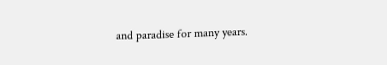and paradise for many years.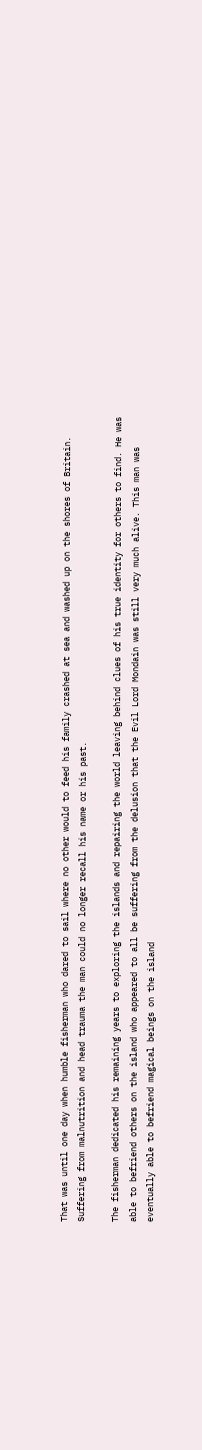That was until one day when humble fisherman who dared to sail where no other would to feed his family crashed at sea and washed up on the shores of Britain. Suffering from malnutrition and head trauma the man could no longer recall his name or his past.

The fisherman dedicated his remaining years to exploring the islands and repairing the world leaving behind clues of his true identity for others to find. He was able to befriend others on the island who appeared to all be suffering from the delusion that the Evil Lord Mondain was still very much alive. This man was eventually able to befriend magical beings on the island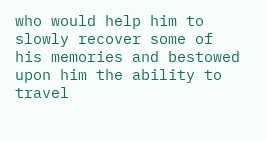who would help him to slowly recover some of his memories and bestowed upon him the ability to travel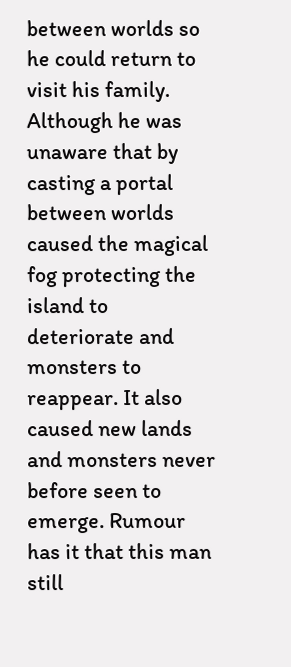between worlds so he could return to visit his family. Although he was unaware that by casting a portal between worlds caused the magical fog protecting the island to deteriorate and monsters to reappear. It also caused new lands and monsters never before seen to emerge. Rumour has it that this man still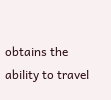obtains the ability to travel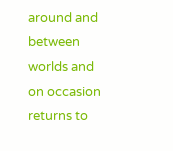around and between worlds and on occasion returns to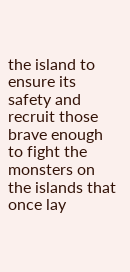the island to ensure its safety and recruit those brave enough to fight the monsters on the islands that once lay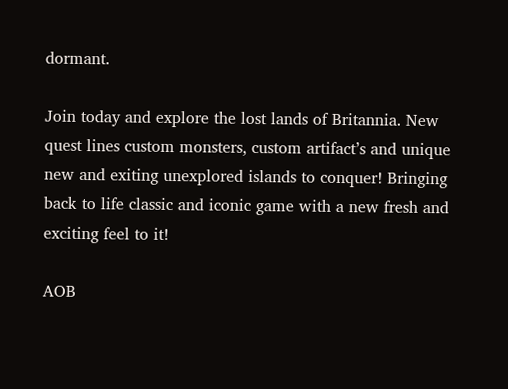dormant.

Join today and explore the lost lands of Britannia. New quest lines custom monsters, custom artifact’s and unique new and exiting unexplored islands to conquer! Bringing back to life classic and iconic game with a new fresh and exciting feel to it!

AOB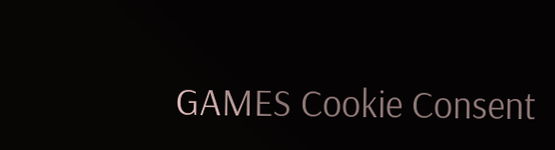GAMES Cookie Consent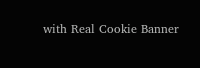with Real Cookie Banner